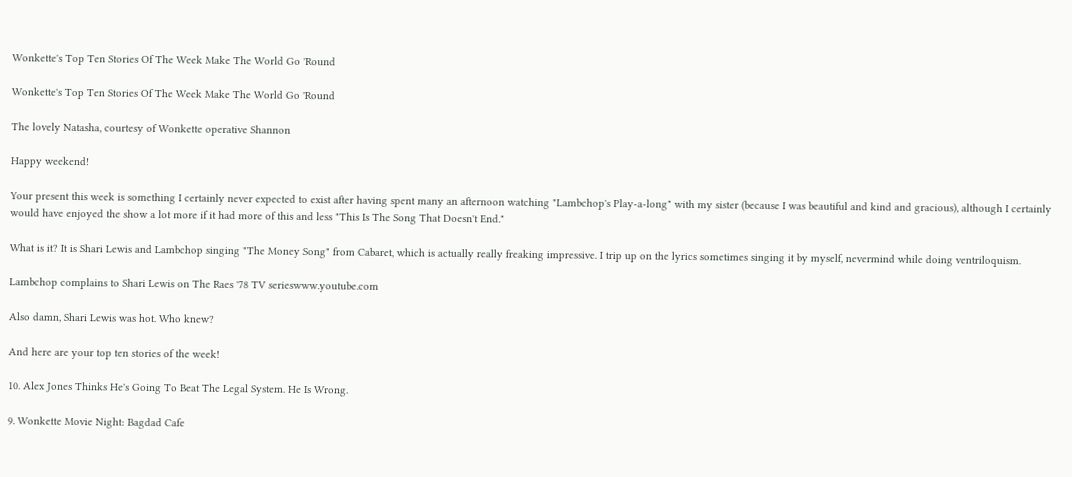Wonkette's Top Ten Stories Of The Week Make The World Go 'Round

Wonkette's Top Ten Stories Of The Week Make The World Go 'Round

The lovely Natasha, courtesy of Wonkette operative Shannon

Happy weekend!

Your present this week is something I certainly never expected to exist after having spent many an afternoon watching "Lambchop's Play-a-long" with my sister (because I was beautiful and kind and gracious), although I certainly would have enjoyed the show a lot more if it had more of this and less "This Is The Song That Doesn't End."

What is it? It is Shari Lewis and Lambchop singing "The Money Song" from Cabaret, which is actually really freaking impressive. I trip up on the lyrics sometimes singing it by myself, nevermind while doing ventriloquism.

Lambchop complains to Shari Lewis on The Raes '78 TV serieswww.youtube.com

Also damn, Shari Lewis was hot. Who knew?

And here are your top ten stories of the week!

10. Alex Jones Thinks He's Going To Beat The Legal System. He Is Wrong.

9. Wonkette Movie Night: Bagdad Cafe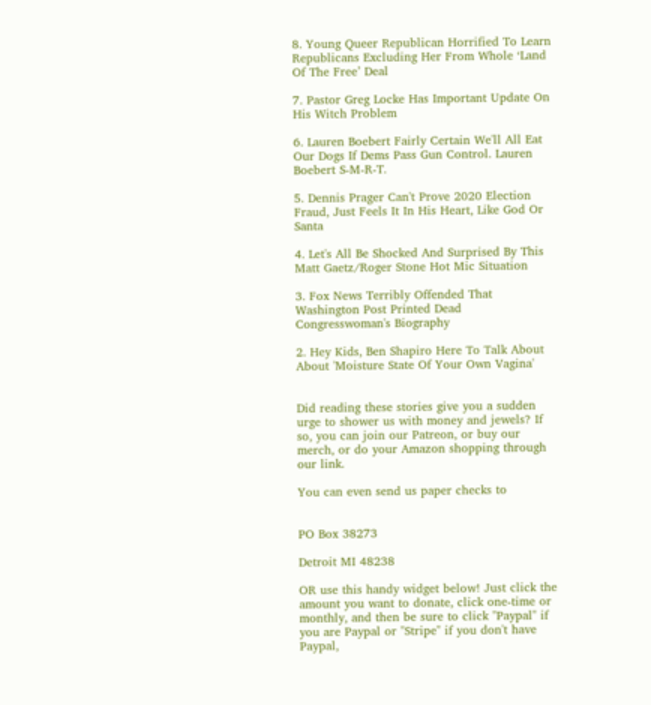8. Young Queer Republican Horrified To Learn Republicans Excluding Her From Whole ‘Land Of The Free’ Deal

7. Pastor Greg Locke Has Important Update On His Witch Problem

6. Lauren Boebert Fairly Certain We'll All Eat Our Dogs If Dems Pass Gun Control. Lauren Boebert S-M-R-T.

5. Dennis Prager Can't Prove 2020 Election Fraud, Just Feels It In His Heart, Like God Or Santa

4. Let's All Be Shocked And Surprised By This Matt Gaetz/Roger Stone Hot Mic Situation

3. Fox News Terribly Offended That Washington Post Printed Dead Congresswoman's Biography

2. Hey Kids, Ben Shapiro Here To Talk About About 'Moisture State Of Your Own Vagina'


Did reading these stories give you a sudden urge to shower us with money and jewels? If so, you can join our Patreon, or buy our merch, or do your Amazon shopping through our link.

You can even send us paper checks to


PO Box 38273

Detroit MI 48238

OR use this handy widget below! Just click the amount you want to donate, click one-time or monthly, and then be sure to click "Paypal" if you are Paypal or "Stripe" if you don't have Paypal,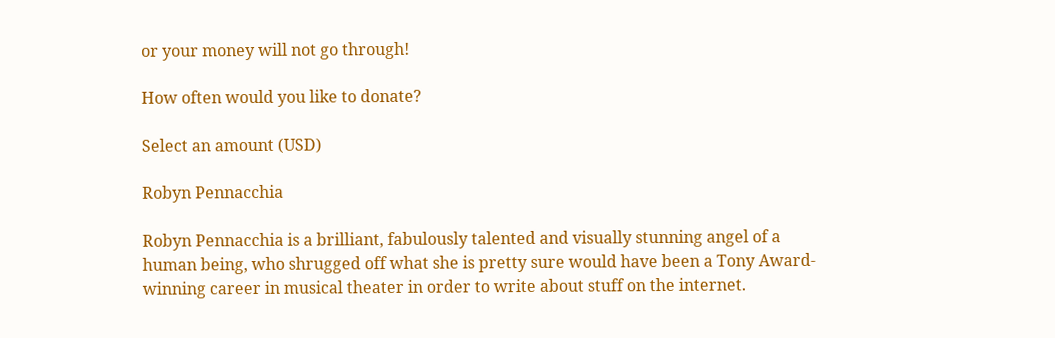or your money will not go through!

How often would you like to donate?

Select an amount (USD)

Robyn Pennacchia

Robyn Pennacchia is a brilliant, fabulously talented and visually stunning angel of a human being, who shrugged off what she is pretty sure would have been a Tony Award-winning career in musical theater in order to write about stuff on the internet.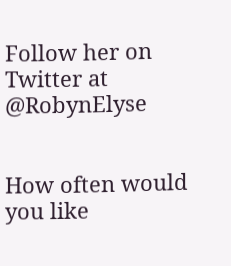Follow her on Twitter at @RobynElyse


How often would you like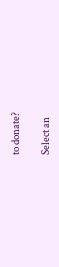to donate?

Select an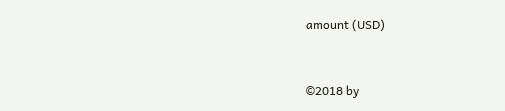amount (USD)


©2018 by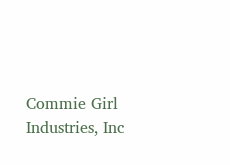Commie Girl Industries, Inc